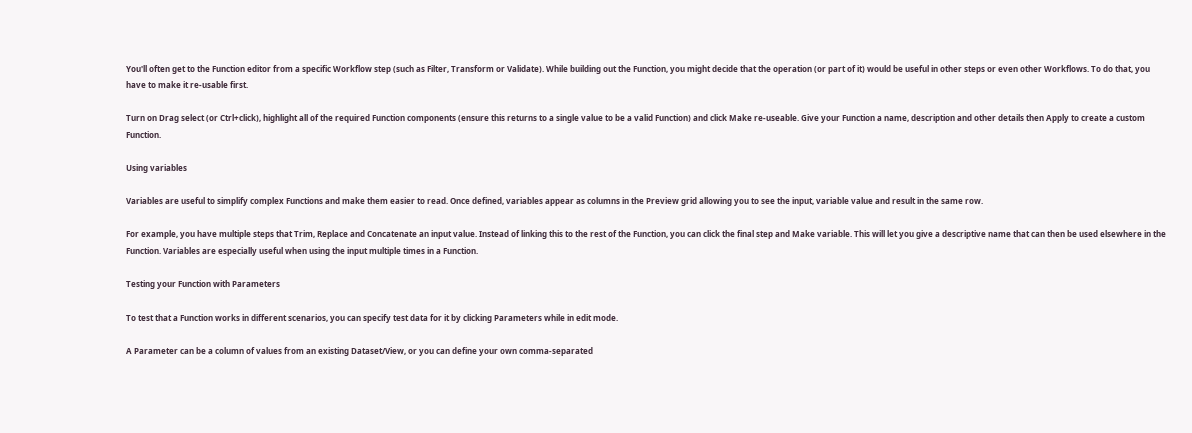You'll often get to the Function editor from a specific Workflow step (such as Filter, Transform or Validate). While building out the Function, you might decide that the operation (or part of it) would be useful in other steps or even other Workflows. To do that, you have to make it re-usable first.

Turn on Drag select (or Ctrl+click), highlight all of the required Function components (ensure this returns to a single value to be a valid Function) and click Make re-useable. Give your Function a name, description and other details then Apply to create a custom Function.

Using variables

Variables are useful to simplify complex Functions and make them easier to read. Once defined, variables appear as columns in the Preview grid allowing you to see the input, variable value and result in the same row.

For example, you have multiple steps that Trim, Replace and Concatenate an input value. Instead of linking this to the rest of the Function, you can click the final step and Make variable. This will let you give a descriptive name that can then be used elsewhere in the Function. Variables are especially useful when using the input multiple times in a Function.

Testing your Function with Parameters

To test that a Function works in different scenarios, you can specify test data for it by clicking Parameters while in edit mode.

A Parameter can be a column of values from an existing Dataset/View, or you can define your own comma-separated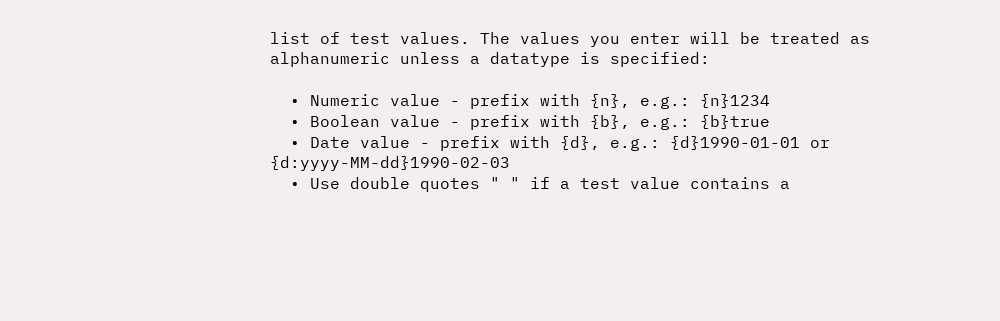list of test values. The values you enter will be treated as alphanumeric unless a datatype is specified:

  • Numeric value - prefix with {n}, e.g.: {n}1234
  • Boolean value - prefix with {b}, e.g.: {b}true
  • Date value - prefix with {d}, e.g.: {d}1990-01-01 or {d:yyyy-MM-dd}1990-02-03
  • Use double quotes " " if a test value contains a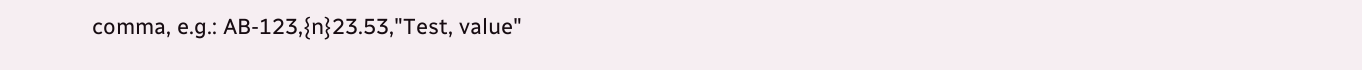comma, e.g.: AB-123,{n}23.53,"Test, value"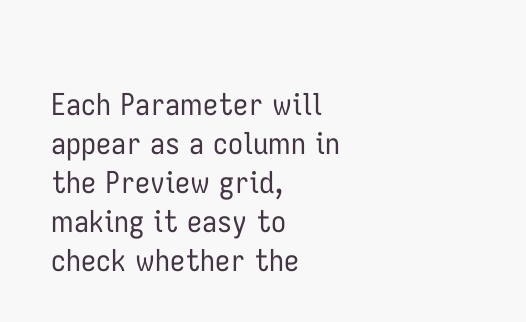Each Parameter will appear as a column in the Preview grid, making it easy to check whether the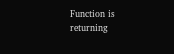Function is returning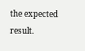the expected result.